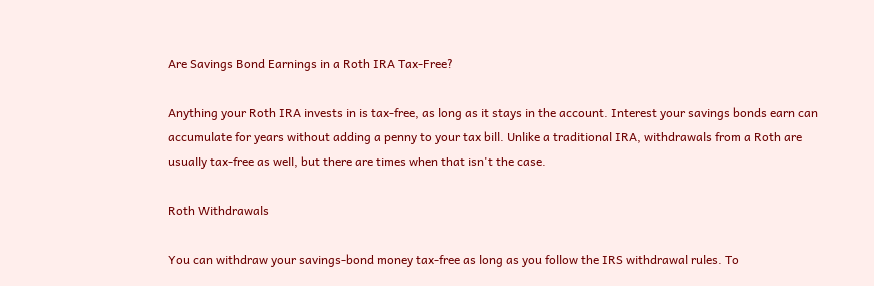Are Savings Bond Earnings in a Roth IRA Tax-Free?

Anything your Roth IRA invests in is tax-free, as long as it stays in the account. Interest your savings bonds earn can accumulate for years without adding a penny to your tax bill. Unlike a traditional IRA, withdrawals from a Roth are usually tax-free as well, but there are times when that isn't the case.

Roth Withdrawals

You can withdraw your savings-bond money tax-free as long as you follow the IRS withdrawal rules. To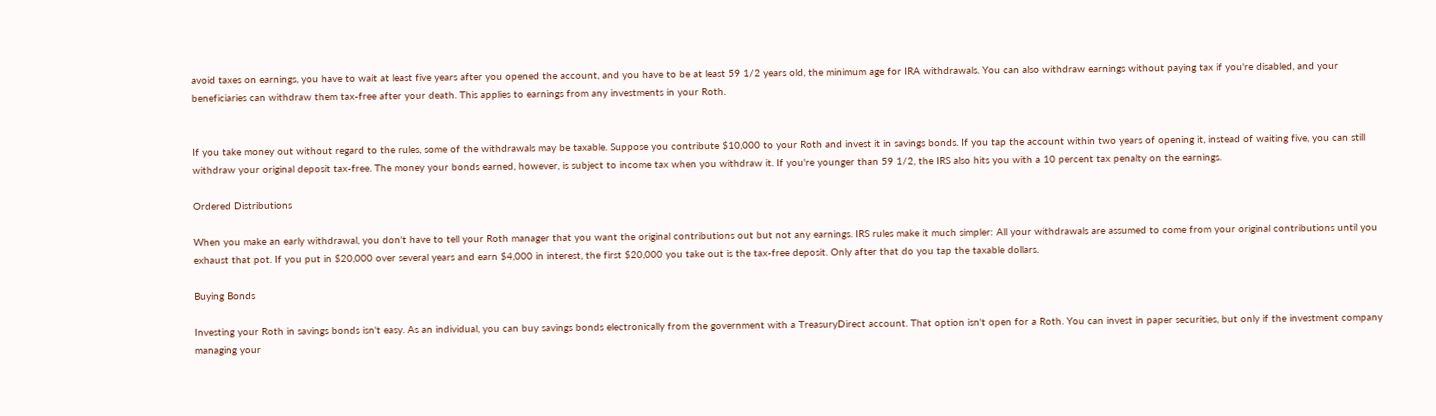avoid taxes on earnings, you have to wait at least five years after you opened the account, and you have to be at least 59 1/2 years old, the minimum age for IRA withdrawals. You can also withdraw earnings without paying tax if you're disabled, and your beneficiaries can withdraw them tax-free after your death. This applies to earnings from any investments in your Roth.


If you take money out without regard to the rules, some of the withdrawals may be taxable. Suppose you contribute $10,000 to your Roth and invest it in savings bonds. If you tap the account within two years of opening it, instead of waiting five, you can still withdraw your original deposit tax-free. The money your bonds earned, however, is subject to income tax when you withdraw it. If you're younger than 59 1/2, the IRS also hits you with a 10 percent tax penalty on the earnings.

Ordered Distributions

When you make an early withdrawal, you don't have to tell your Roth manager that you want the original contributions out but not any earnings. IRS rules make it much simpler: All your withdrawals are assumed to come from your original contributions until you exhaust that pot. If you put in $20,000 over several years and earn $4,000 in interest, the first $20,000 you take out is the tax-free deposit. Only after that do you tap the taxable dollars.

Buying Bonds

Investing your Roth in savings bonds isn't easy. As an individual, you can buy savings bonds electronically from the government with a TreasuryDirect account. That option isn't open for a Roth. You can invest in paper securities, but only if the investment company managing your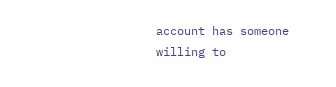account has someone willing to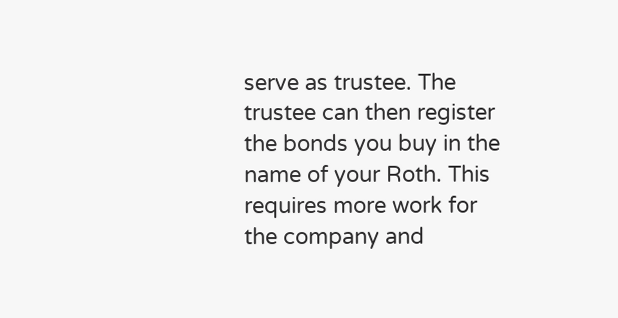serve as trustee. The trustee can then register the bonds you buy in the name of your Roth. This requires more work for the company and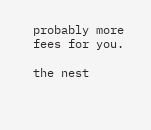probably more fees for you.

the nest